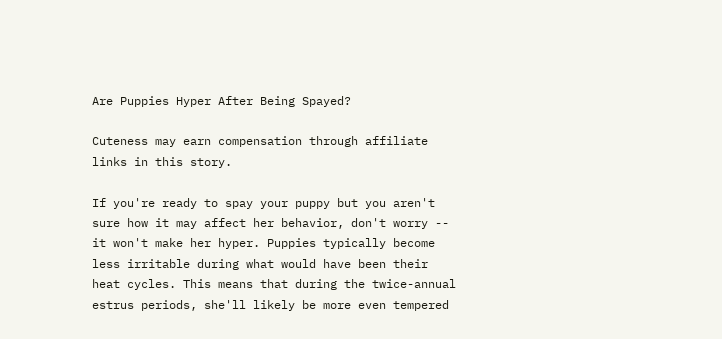Are Puppies Hyper After Being Spayed?

Cuteness may earn compensation through affiliate links in this story.

If you're ready to spay your puppy but you aren't sure how it may affect her behavior, don't worry -- it won't make her hyper. Puppies typically become less irritable during what would have been their heat cycles. This means that during the twice-annual estrus periods, she'll likely be more even tempered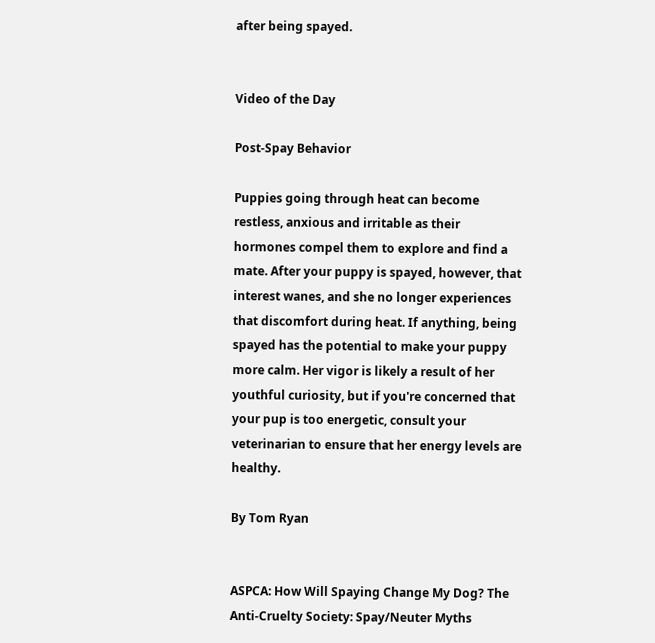after being spayed.


Video of the Day

Post-Spay Behavior

Puppies going through heat can become restless, anxious and irritable as their hormones compel them to explore and find a mate. After your puppy is spayed, however, that interest wanes, and she no longer experiences that discomfort during heat. If anything, being spayed has the potential to make your puppy more calm. Her vigor is likely a result of her youthful curiosity, but if you're concerned that your pup is too energetic, consult your veterinarian to ensure that her energy levels are healthy.

By Tom Ryan


ASPCA: How Will Spaying Change My Dog? The Anti-Cruelty Society: Spay/Neuter Myths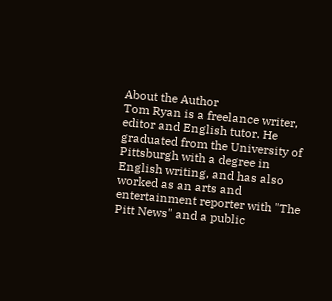About the Author
Tom Ryan is a freelance writer, editor and English tutor. He graduated from the University of Pittsburgh with a degree in English writing, and has also worked as an arts and entertainment reporter with "The Pitt News" and a public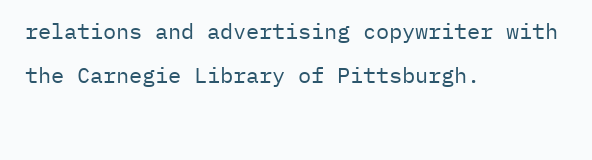relations and advertising copywriter with the Carnegie Library of Pittsburgh.